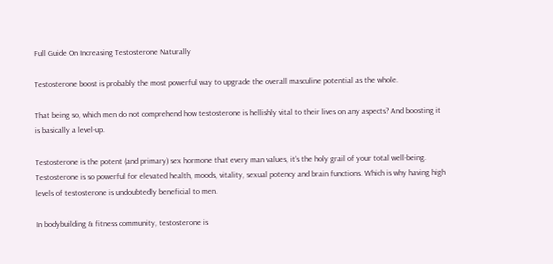Full Guide On Increasing Testosterone Naturally

Testosterone boost is probably the most powerful way to upgrade the overall masculine potential as the whole.

That being so, which men do not comprehend how testosterone is hellishly vital to their lives on any aspects? And boosting it is basically a level-up.

Testosterone is the potent (and primary) sex hormone that every man values, it’s the holy grail of your total well-being. Testosterone is so powerful for elevated health, moods, vitality, sexual potency and brain functions. Which is why having high levels of testosterone is undoubtedly beneficial to men.

In bodybuilding & fitness community, testosterone is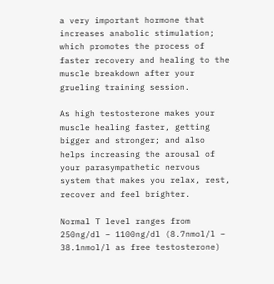a very important hormone that increases anabolic stimulation; which promotes the process of faster recovery and healing to the muscle breakdown after your grueling training session.

As high testosterone makes your muscle healing faster, getting bigger and stronger; and also helps increasing the arousal of your parasympathetic nervous system that makes you relax, rest, recover and feel brighter.

Normal T level ranges from 250ng/dl – 1100ng/dl (8.7nmol/l – 38.1nmol/l as free testosterone)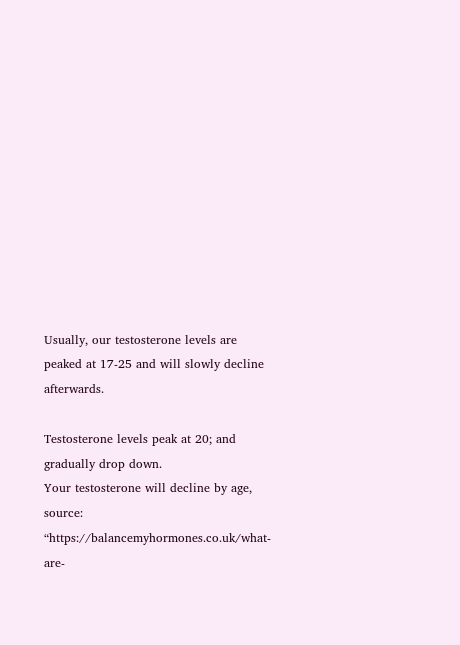Usually, our testosterone levels are peaked at 17-25 and will slowly decline afterwards.

Testosterone levels peak at 20; and gradually drop down.
Your testosterone will decline by age, source: “https://balancemyhormones.co.uk/what-are-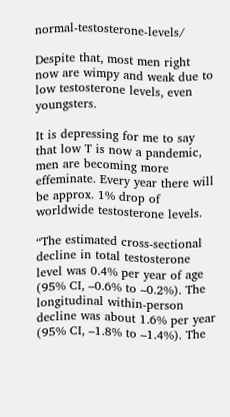normal-testosterone-levels/

Despite that, most men right now are wimpy and weak due to low testosterone levels, even youngsters.

It is depressing for me to say that low T is now a pandemic, men are becoming more effeminate. Every year there will be approx. 1% drop of worldwide testosterone levels.

“The estimated cross-sectional decline in total testosterone level was 0.4% per year of age (95% CI, –0.6% to –0.2%). The longitudinal within-person decline was about 1.6% per year (95% CI, –1.8% to –1.4%). The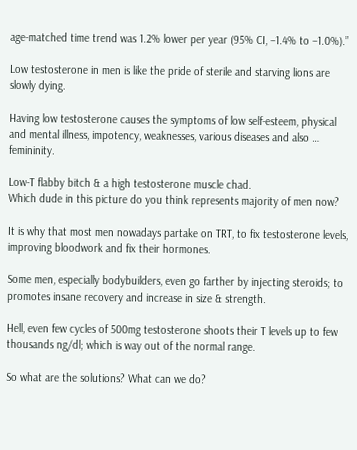age-matched time trend was 1.2% lower per year (95% CI, –1.4% to –1.0%).”

Low testosterone in men is like the pride of sterile and starving lions are slowly dying.

Having low testosterone causes the symptoms of low self-esteem, physical and mental illness, impotency, weaknesses, various diseases and also … femininity.

Low-T flabby bitch & a high testosterone muscle chad.
Which dude in this picture do you think represents majority of men now?

It is why that most men nowadays partake on TRT, to fix testosterone levels, improving bloodwork and fix their hormones.

Some men, especially bodybuilders, even go farther by injecting steroids; to promotes insane recovery and increase in size & strength.

Hell, even few cycles of 500mg testosterone shoots their T levels up to few thousands ng/dl; which is way out of the normal range.

So what are the solutions? What can we do?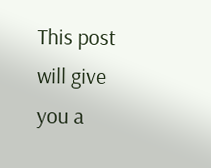This post will give you a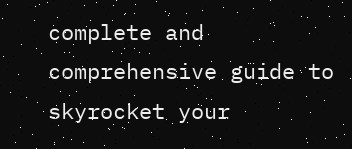complete and comprehensive guide to skyrocket your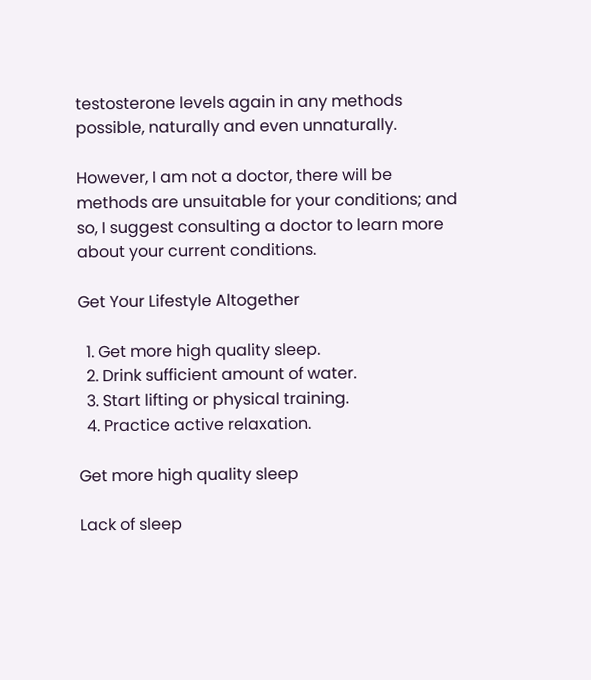testosterone levels again in any methods possible, naturally and even unnaturally.

However, I am not a doctor, there will be methods are unsuitable for your conditions; and so, I suggest consulting a doctor to learn more about your current conditions.

Get Your Lifestyle Altogether

  1. Get more high quality sleep.
  2. Drink sufficient amount of water.
  3. Start lifting or physical training.
  4. Practice active relaxation.

Get more high quality sleep

Lack of sleep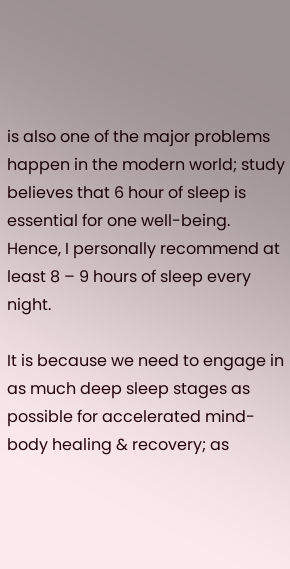is also one of the major problems happen in the modern world; study believes that 6 hour of sleep is essential for one well-being. Hence, I personally recommend at least 8 – 9 hours of sleep every night.

It is because we need to engage in as much deep sleep stages as possible for accelerated mind-body healing & recovery; as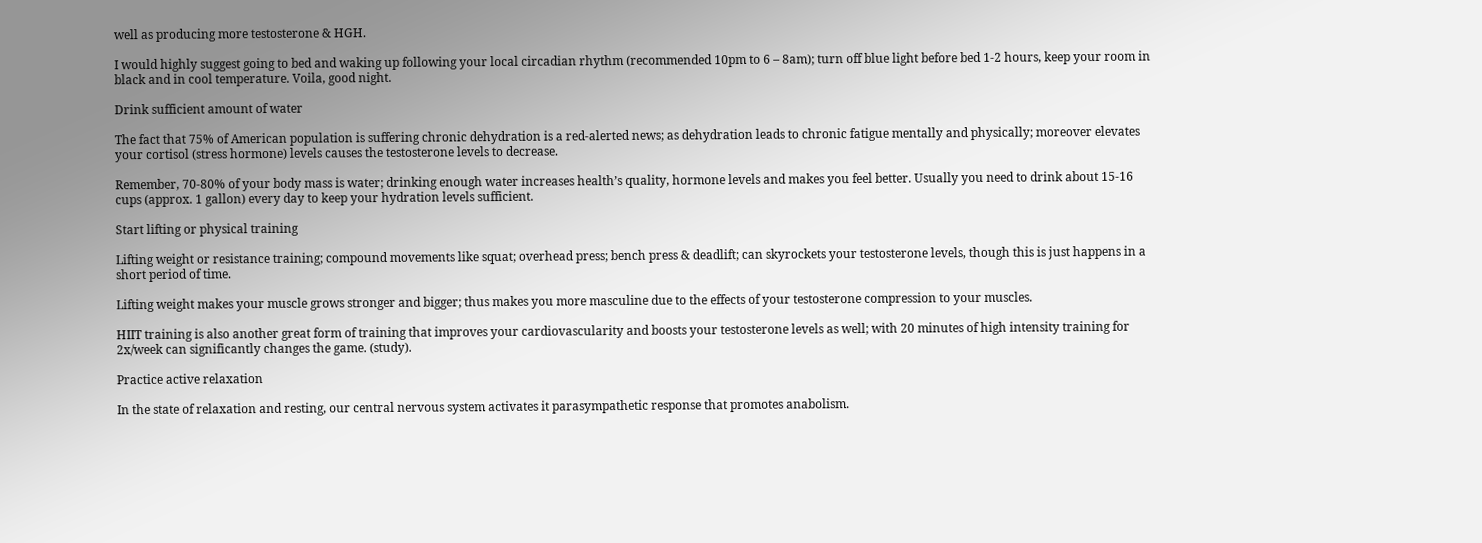well as producing more testosterone & HGH.

I would highly suggest going to bed and waking up following your local circadian rhythm (recommended 10pm to 6 – 8am); turn off blue light before bed 1-2 hours, keep your room in black and in cool temperature. Voila, good night.

Drink sufficient amount of water

The fact that 75% of American population is suffering chronic dehydration is a red-alerted news; as dehydration leads to chronic fatigue mentally and physically; moreover elevates your cortisol (stress hormone) levels causes the testosterone levels to decrease.

Remember, 70-80% of your body mass is water; drinking enough water increases health’s quality, hormone levels and makes you feel better. Usually you need to drink about 15-16 cups (approx. 1 gallon) every day to keep your hydration levels sufficient.

Start lifting or physical training

Lifting weight or resistance training; compound movements like squat; overhead press; bench press & deadlift; can skyrockets your testosterone levels, though this is just happens in a short period of time.

Lifting weight makes your muscle grows stronger and bigger; thus makes you more masculine due to the effects of your testosterone compression to your muscles.

HIIT training is also another great form of training that improves your cardiovascularity and boosts your testosterone levels as well; with 20 minutes of high intensity training for 2x/week can significantly changes the game. (study).

Practice active relaxation

In the state of relaxation and resting, our central nervous system activates it parasympathetic response that promotes anabolism.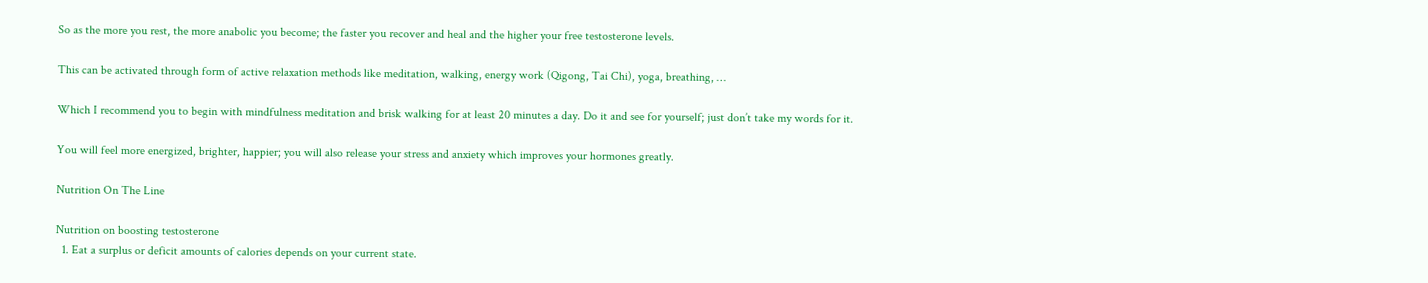So as the more you rest, the more anabolic you become; the faster you recover and heal and the higher your free testosterone levels.

This can be activated through form of active relaxation methods like meditation, walking, energy work (Qigong, Tai Chi), yoga, breathing, …

Which I recommend you to begin with mindfulness meditation and brisk walking for at least 20 minutes a day. Do it and see for yourself; just don’t take my words for it.

You will feel more energized, brighter, happier; you will also release your stress and anxiety which improves your hormones greatly.

Nutrition On The Line

Nutrition on boosting testosterone
  1. Eat a surplus or deficit amounts of calories depends on your current state.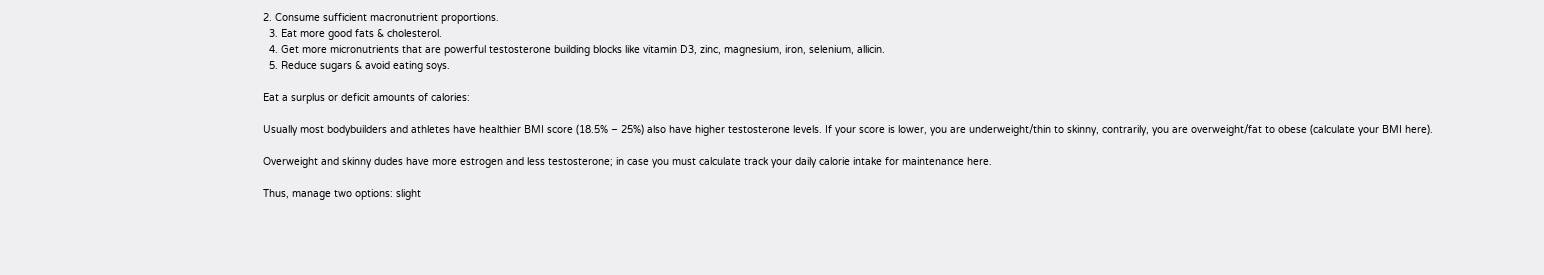2. Consume sufficient macronutrient proportions.
  3. Eat more good fats & cholesterol.
  4. Get more micronutrients that are powerful testosterone building blocks like vitamin D3, zinc, magnesium, iron, selenium, allicin.
  5. Reduce sugars & avoid eating soys.

Eat a surplus or deficit amounts of calories:

Usually most bodybuilders and athletes have healthier BMI score (18.5% – 25%) also have higher testosterone levels. If your score is lower, you are underweight/thin to skinny, contrarily, you are overweight/fat to obese (calculate your BMI here).

Overweight and skinny dudes have more estrogen and less testosterone; in case you must calculate track your daily calorie intake for maintenance here.

Thus, manage two options: slight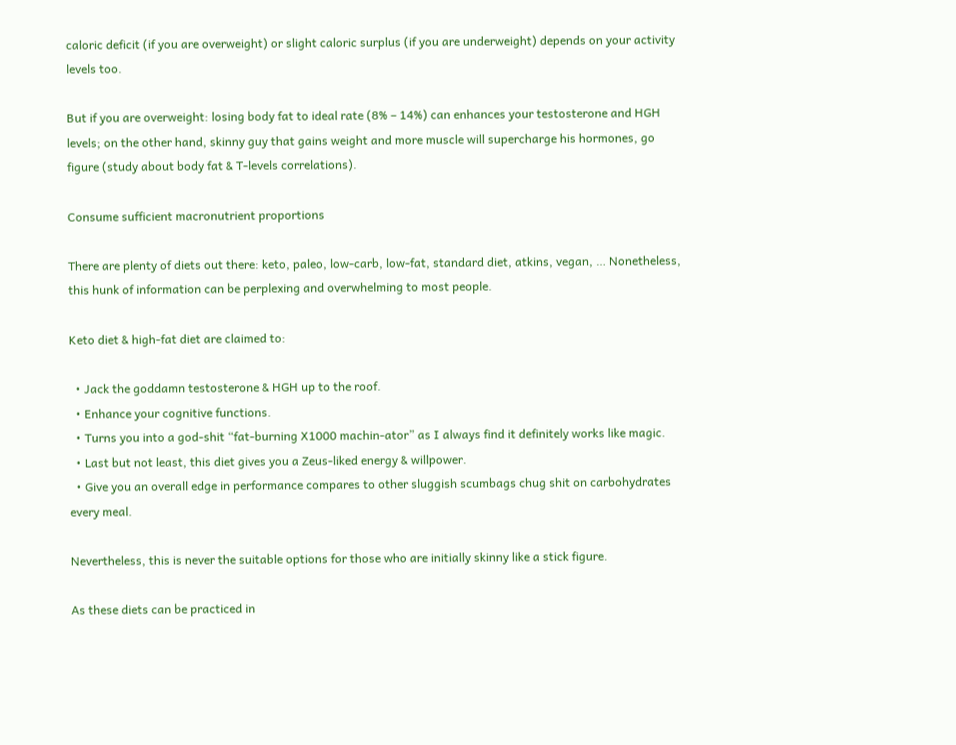caloric deficit (if you are overweight) or slight caloric surplus (if you are underweight) depends on your activity levels too.

But if you are overweight: losing body fat to ideal rate (8% – 14%) can enhances your testosterone and HGH levels; on the other hand, skinny guy that gains weight and more muscle will supercharge his hormones, go figure (study about body fat & T-levels correlations).

Consume sufficient macronutrient proportions

There are plenty of diets out there: keto, paleo, low-carb, low-fat, standard diet, atkins, vegan, … Nonetheless, this hunk of information can be perplexing and overwhelming to most people.

Keto diet & high-fat diet are claimed to:

  • Jack the goddamn testosterone & HGH up to the roof.
  • Enhance your cognitive functions.
  • Turns you into a god-shit “fat-burning X1000 machin-ator” as I always find it definitely works like magic.
  • Last but not least, this diet gives you a Zeus-liked energy & willpower.
  • Give you an overall edge in performance compares to other sluggish scumbags chug shit on carbohydrates every meal.

Nevertheless, this is never the suitable options for those who are initially skinny like a stick figure.

As these diets can be practiced in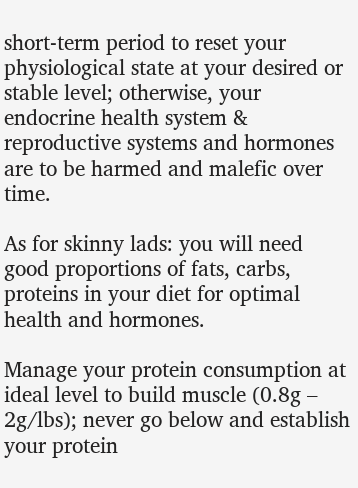short-term period to reset your physiological state at your desired or stable level; otherwise, your endocrine health system & reproductive systems and hormones are to be harmed and malefic over time.

As for skinny lads: you will need good proportions of fats, carbs, proteins in your diet for optimal health and hormones.

Manage your protein consumption at ideal level to build muscle (0.8g – 2g/lbs); never go below and establish your protein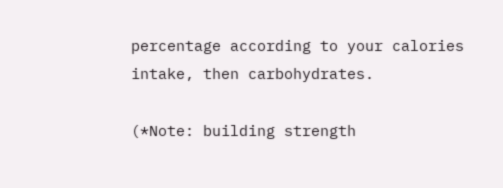percentage according to your calories intake, then carbohydrates.

(*Note: building strength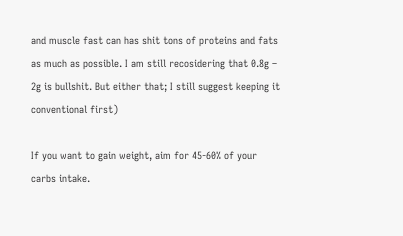and muscle fast can has shit tons of proteins and fats as much as possible. I am still recosidering that 0.8g – 2g is bullshit. But either that; I still suggest keeping it conventional first)

If you want to gain weight, aim for 45-60% of your carbs intake.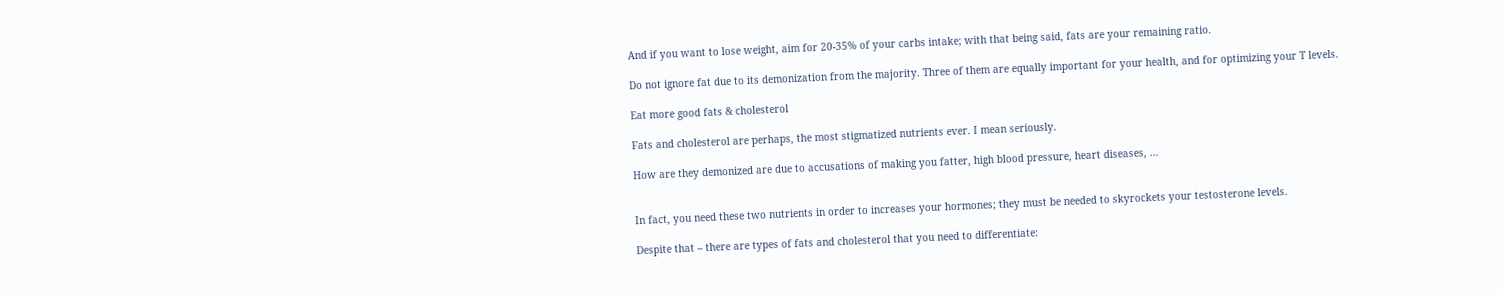And if you want to lose weight, aim for 20-35% of your carbs intake; with that being said, fats are your remaining ratio.

Do not ignore fat due to its demonization from the majority. Three of them are equally important for your health, and for optimizing your T levels.

Eat more good fats & cholesterol

Fats and cholesterol are perhaps, the most stigmatized nutrients ever. I mean seriously.

How are they demonized are due to accusations of making you fatter, high blood pressure, heart diseases, …


In fact, you need these two nutrients in order to increases your hormones; they must be needed to skyrockets your testosterone levels.

Despite that – there are types of fats and cholesterol that you need to differentiate: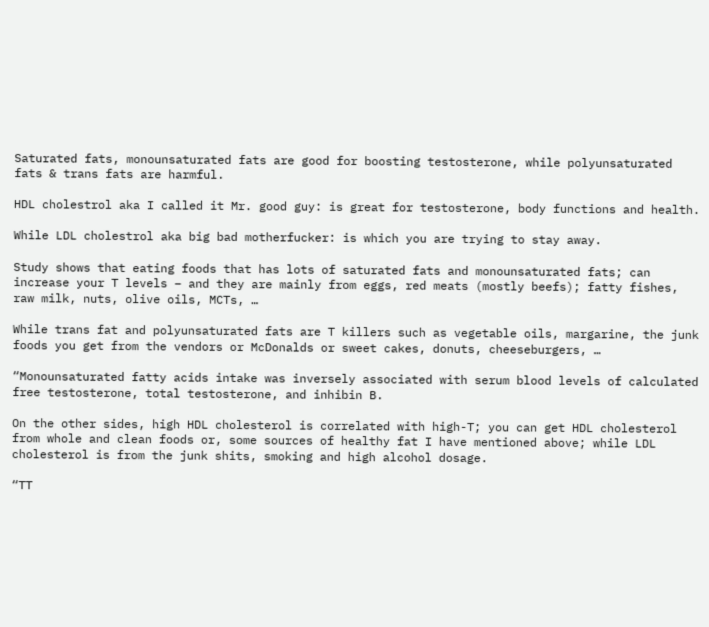Saturated fats, monounsaturated fats are good for boosting testosterone, while polyunsaturated fats & trans fats are harmful.

HDL cholestrol aka I called it Mr. good guy: is great for testosterone, body functions and health.

While LDL cholestrol aka big bad motherfucker: is which you are trying to stay away.

Study shows that eating foods that has lots of saturated fats and monounsaturated fats; can increase your T levels – and they are mainly from eggs, red meats (mostly beefs); fatty fishes, raw milk, nuts, olive oils, MCTs, …

While trans fat and polyunsaturated fats are T killers such as vegetable oils, margarine, the junk foods you get from the vendors or McDonalds or sweet cakes, donuts, cheeseburgers, …

“Monounsaturated fatty acids intake was inversely associated with serum blood levels of calculated free testosterone, total testosterone, and inhibin B.

On the other sides, high HDL cholesterol is correlated with high-T; you can get HDL cholesterol from whole and clean foods or, some sources of healthy fat I have mentioned above; while LDL cholesterol is from the junk shits, smoking and high alcohol dosage.

“TT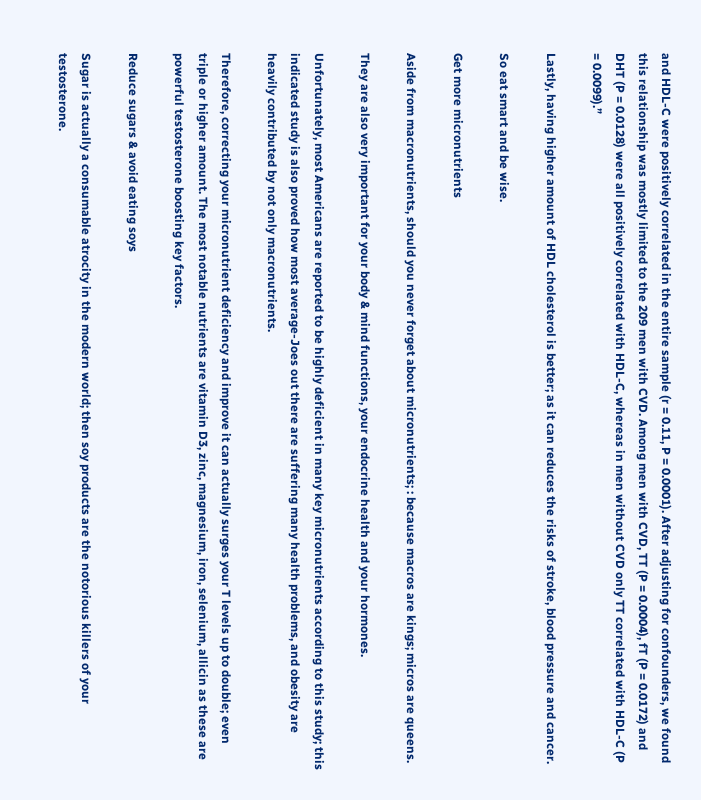and HDL-C were positively correlated in the entire sample (r = 0.11, P = 0.0001). After adjusting for confounders, we found this relationship was mostly limited to the 209 men with CVD. Among men with CVD, TT (P = 0.0004), fT (P = 0.0172) and DHT (P = 0.0128) were all positively correlated with HDL-C, whereas in men without CVD only TT correlated with HDL-C (P = 0.0099).”

Lastly, having higher amount of HDL cholesterol is better; as it can reduces the risks of stroke, blood pressure and cancer.

So eat smart and be wise.

Get more micronutrients

Aside from macronutrients, should you never forget about micronutrients; : because macros are kings; micros are queens.

They are also very important for your body & mind functions, your endocrine health and your hormones.

Unfortunately, most Americans are reported to be highly deficient in many key micronutrients according to this study; this indicated study is also proved how most average-Joes out there are suffering many health problems, and obesity are heavily contributed by not only macronutrients.

Therefore, correcting your micronutrient deficiency and improve it can actually surges your T levels up to double; even triple or higher amount. The most notable nutrients are vitamin D3, zinc, magnesium, iron, selenium, allicin as these are powerful testosterone boosting key factors.

Reduce sugars & avoid eating soys

Sugar is actually a consumable atrocity in the modern world; then soy products are the notorious killers of your testosterone.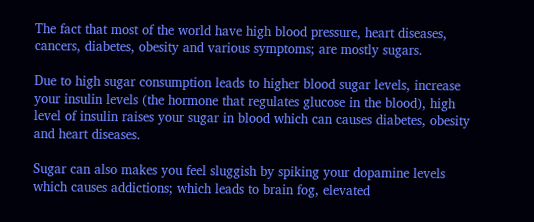The fact that most of the world have high blood pressure, heart diseases, cancers, diabetes, obesity and various symptoms; are mostly sugars.

Due to high sugar consumption leads to higher blood sugar levels, increase your insulin levels (the hormone that regulates glucose in the blood), high level of insulin raises your sugar in blood which can causes diabetes, obesity and heart diseases.

Sugar can also makes you feel sluggish by spiking your dopamine levels which causes addictions; which leads to brain fog, elevated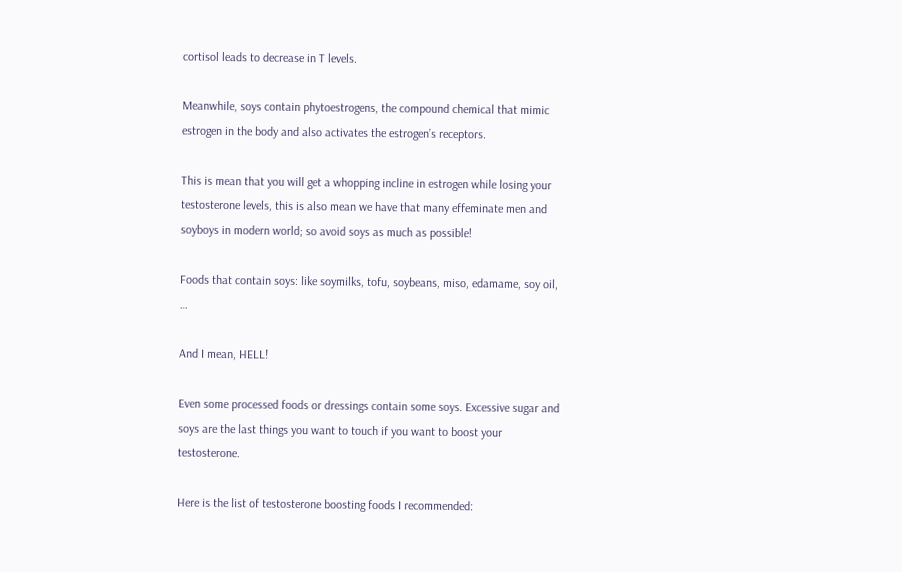cortisol leads to decrease in T levels.

Meanwhile, soys contain phytoestrogens, the compound chemical that mimic estrogen in the body and also activates the estrogen’s receptors.

This is mean that you will get a whopping incline in estrogen while losing your testosterone levels, this is also mean we have that many effeminate men and soyboys in modern world; so avoid soys as much as possible!

Foods that contain soys: like soymilks, tofu, soybeans, miso, edamame, soy oil, …

And I mean, HELL!

Even some processed foods or dressings contain some soys. Excessive sugar and soys are the last things you want to touch if you want to boost your testosterone.

Here is the list of testosterone boosting foods I recommended: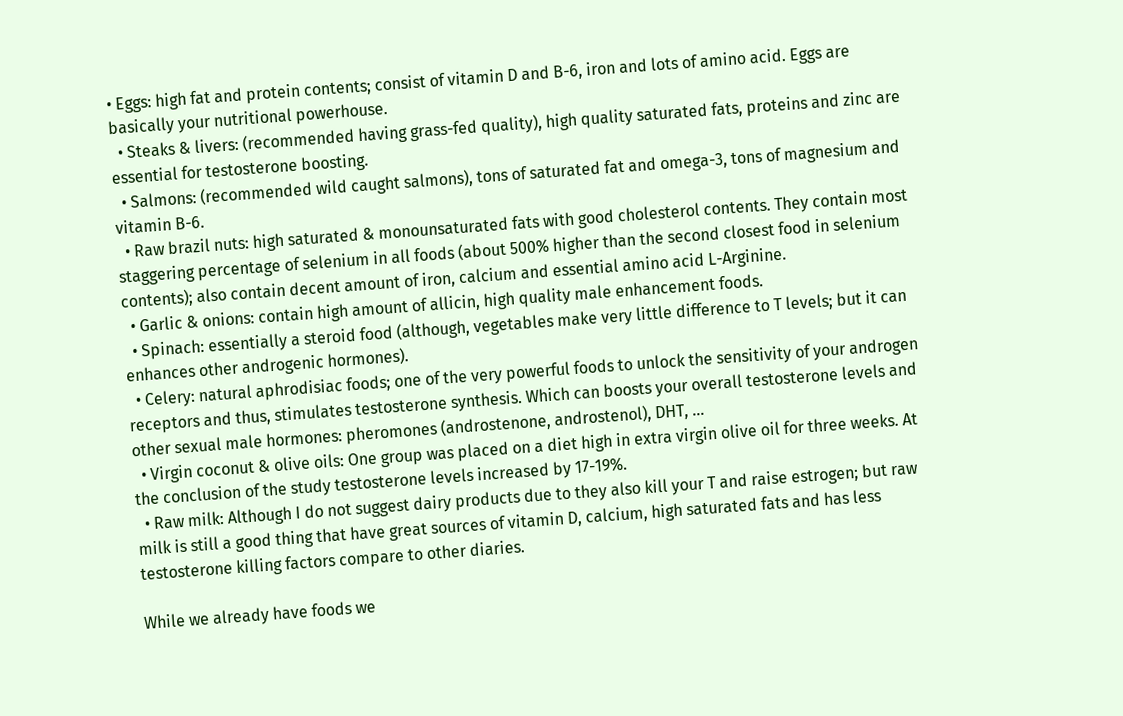• Eggs: high fat and protein contents; consist of vitamin D and B-6, iron and lots of amino acid. Eggs are basically your nutritional powerhouse.
  • Steaks & livers: (recommended having grass-fed quality), high quality saturated fats, proteins and zinc are essential for testosterone boosting.
  • Salmons: (recommended wild caught salmons), tons of saturated fat and omega-3, tons of magnesium and vitamin B-6.
  • Raw brazil nuts: high saturated & monounsaturated fats with good cholesterol contents. They contain most staggering percentage of selenium in all foods (about 500% higher than the second closest food in selenium contents); also contain decent amount of iron, calcium and essential amino acid L-Arginine.
  • Garlic & onions: contain high amount of allicin, high quality male enhancement foods.
  • Spinach: essentially a steroid food (although, vegetables make very little difference to T levels; but it can enhances other androgenic hormones).
  • Celery: natural aphrodisiac foods; one of the very powerful foods to unlock the sensitivity of your androgen receptors and thus, stimulates testosterone synthesis. Which can boosts your overall testosterone levels and other sexual male hormones: pheromones (androstenone, androstenol), DHT, …
  • Virgin coconut & olive oils: One group was placed on a diet high in extra virgin olive oil for three weeks. At the conclusion of the study testosterone levels increased by 17-19%.
  • Raw milk: Although I do not suggest dairy products due to they also kill your T and raise estrogen; but raw milk is still a good thing that have great sources of vitamin D, calcium, high saturated fats and has less testosterone killing factors compare to other diaries.

While we already have foods we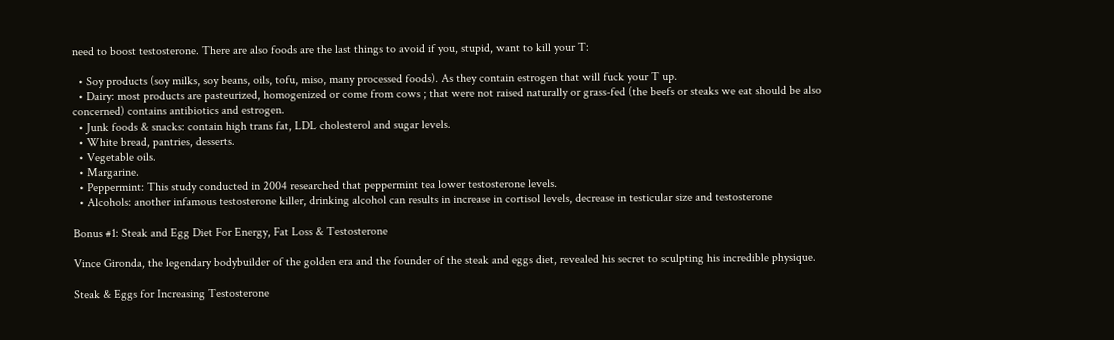need to boost testosterone. There are also foods are the last things to avoid if you, stupid, want to kill your T:

  • Soy products (soy milks, soy beans, oils, tofu, miso, many processed foods). As they contain estrogen that will fuck your T up.
  • Dairy: most products are pasteurized, homogenized or come from cows ; that were not raised naturally or grass-fed (the beefs or steaks we eat should be also concerned) contains antibiotics and estrogen.
  • Junk foods & snacks: contain high trans fat, LDL cholesterol and sugar levels.
  • White bread, pantries, desserts.
  • Vegetable oils.
  • Margarine.
  • Peppermint: This study conducted in 2004 researched that peppermint tea lower testosterone levels.
  • Alcohols: another infamous testosterone killer, drinking alcohol can results in increase in cortisol levels, decrease in testicular size and testosterone

Bonus #1: Steak and Egg Diet For Energy, Fat Loss & Testosterone

Vince Gironda, the legendary bodybuilder of the golden era and the founder of the steak and eggs diet, revealed his secret to sculpting his incredible physique.

Steak & Eggs for Increasing Testosterone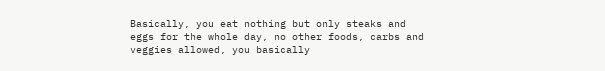Basically, you eat nothing but only steaks and eggs for the whole day, no other foods, carbs and veggies allowed, you basically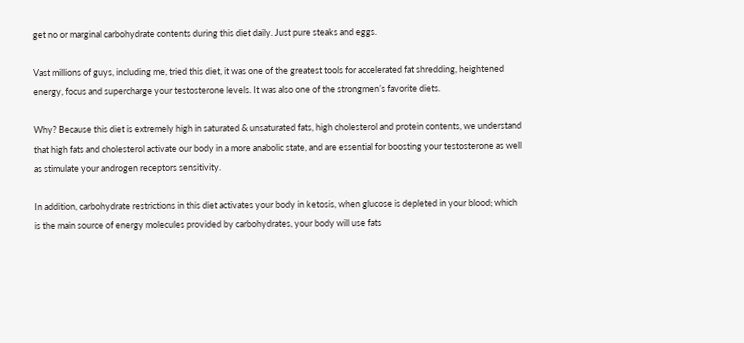get no or marginal carbohydrate contents during this diet daily. Just pure steaks and eggs.

Vast millions of guys, including me, tried this diet, it was one of the greatest tools for accelerated fat shredding, heightened energy, focus and supercharge your testosterone levels. It was also one of the strongmen’s favorite diets.

Why? Because this diet is extremely high in saturated & unsaturated fats, high cholesterol and protein contents, we understand that high fats and cholesterol activate our body in a more anabolic state, and are essential for boosting your testosterone as well as stimulate your androgen receptors sensitivity.

In addition, carbohydrate restrictions in this diet activates your body in ketosis, when glucose is depleted in your blood; which is the main source of energy molecules provided by carbohydrates, your body will use fats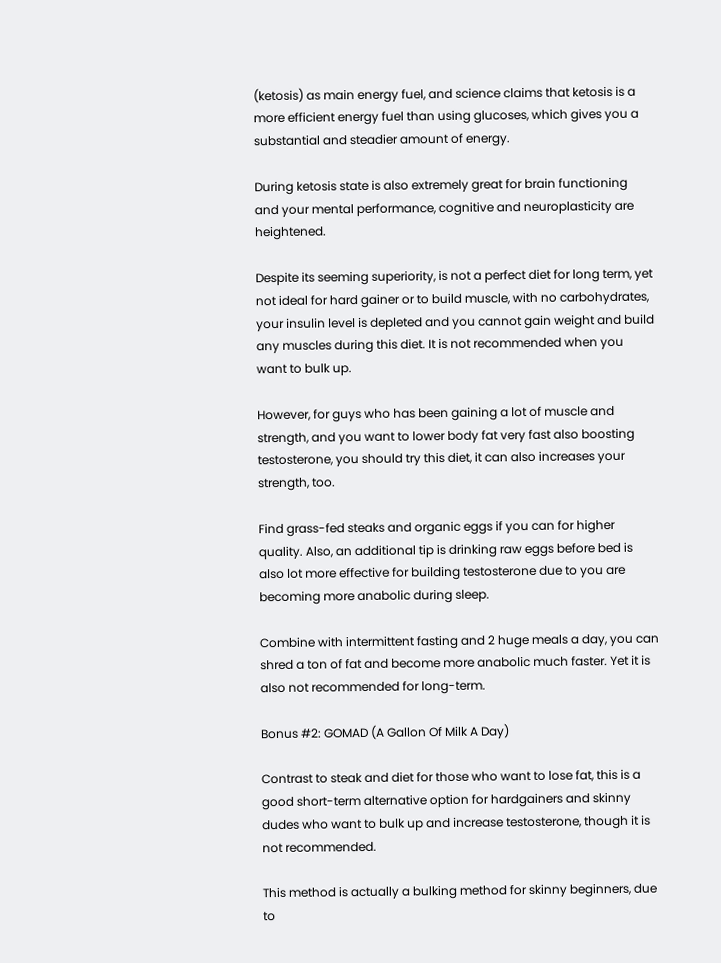(ketosis) as main energy fuel, and science claims that ketosis is a more efficient energy fuel than using glucoses, which gives you a substantial and steadier amount of energy.

During ketosis state is also extremely great for brain functioning and your mental performance, cognitive and neuroplasticity are heightened.

Despite its seeming superiority, is not a perfect diet for long term, yet not ideal for hard gainer or to build muscle, with no carbohydrates, your insulin level is depleted and you cannot gain weight and build any muscles during this diet. It is not recommended when you want to bulk up.

However, for guys who has been gaining a lot of muscle and strength, and you want to lower body fat very fast also boosting testosterone, you should try this diet, it can also increases your strength, too.

Find grass-fed steaks and organic eggs if you can for higher quality. Also, an additional tip is drinking raw eggs before bed is also lot more effective for building testosterone due to you are becoming more anabolic during sleep.

Combine with intermittent fasting and 2 huge meals a day, you can shred a ton of fat and become more anabolic much faster. Yet it is also not recommended for long-term.

Bonus #2: GOMAD (A Gallon Of Milk A Day)

Contrast to steak and diet for those who want to lose fat, this is a good short-term alternative option for hardgainers and skinny dudes who want to bulk up and increase testosterone, though it is not recommended.

This method is actually a bulking method for skinny beginners, due to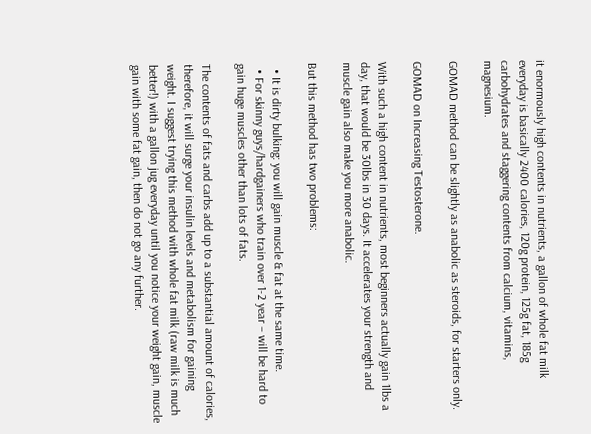it enormously high contents in nutrients, a gallon of whole fat milk everyday is basically 2400 calories, 120g protein, 125g fat, 185g carbohydrates and staggering contents from calcium, vitamins, magnesium.

GOMAD method can be slightly as anabolic as steroids, for starters only.

GOMAD on Increasing Testosterone.

With such a high content in nutrients, most beginners actually gain 1lbs a day, that would be 30lbs in 30 days. It accelerates your strength and muscle gain also make you more anabolic.

But this method has two problems:

  • It is dirty bulking: you will gain muscle & fat at the same time.
  • For skinny guys/hardgainers who train over 1-2 year – will be hard to gain huge muscles other than lots of fats.

The contents of fats and carbs add up to a substantial amount of calories, therefore, it will surge your insulin levels and metabolism for gaining weight. I suggest trying this method with whole fat milk (raw milk is much better!) with a gallon jug everyday until you notice your weight gain, muscle gain with some fat gain, then do not go any further.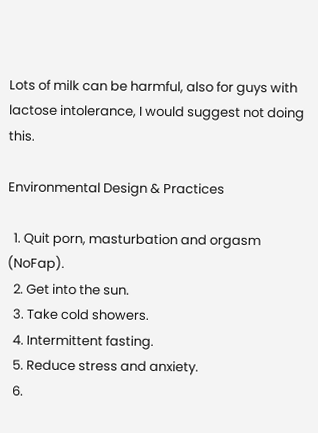Lots of milk can be harmful, also for guys with lactose intolerance, I would suggest not doing this.

Environmental Design & Practices

  1. Quit porn, masturbation and orgasm (NoFap).
  2. Get into the sun.
  3. Take cold showers.
  4. Intermittent fasting.
  5. Reduce stress and anxiety.
  6.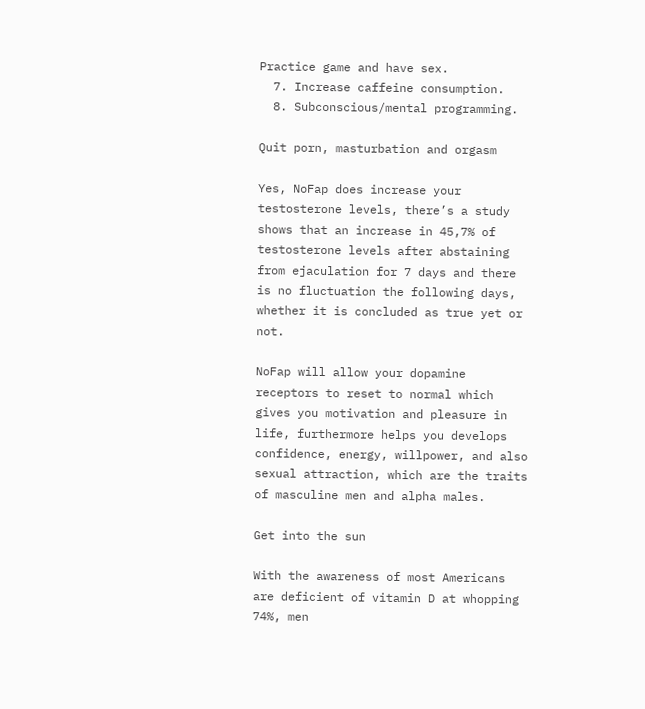Practice game and have sex.
  7. Increase caffeine consumption.
  8. Subconscious/mental programming.

Quit porn, masturbation and orgasm

Yes, NoFap does increase your testosterone levels, there’s a study shows that an increase in 45,7% of testosterone levels after abstaining from ejaculation for 7 days and there is no fluctuation the following days, whether it is concluded as true yet or not.

NoFap will allow your dopamine receptors to reset to normal which gives you motivation and pleasure in life, furthermore helps you develops confidence, energy, willpower, and also sexual attraction, which are the traits of masculine men and alpha males.

Get into the sun

With the awareness of most Americans are deficient of vitamin D at whopping 74%, men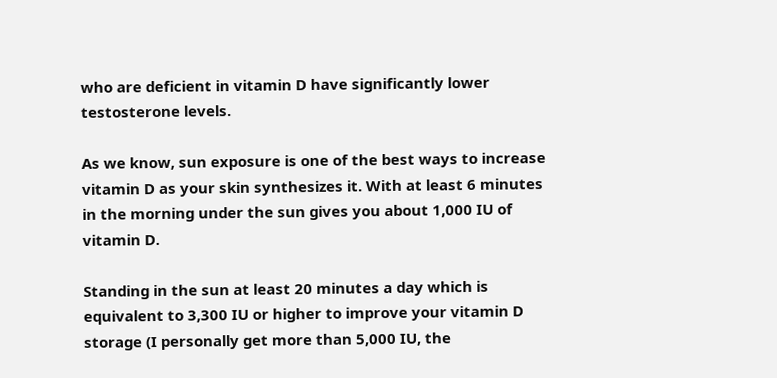who are deficient in vitamin D have significantly lower testosterone levels.

As we know, sun exposure is one of the best ways to increase vitamin D as your skin synthesizes it. With at least 6 minutes in the morning under the sun gives you about 1,000 IU of vitamin D.

Standing in the sun at least 20 minutes a day which is equivalent to 3,300 IU or higher to improve your vitamin D storage (I personally get more than 5,000 IU, the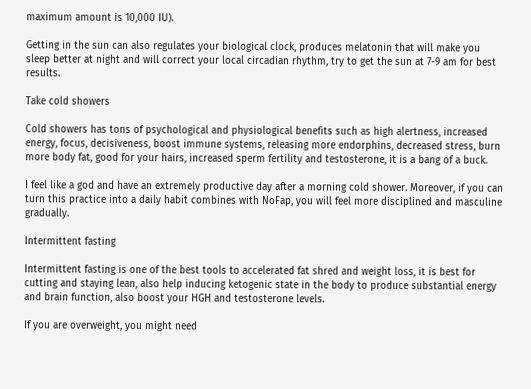maximum amount is 10,000 IU).

Getting in the sun can also regulates your biological clock, produces melatonin that will make you sleep better at night and will correct your local circadian rhythm, try to get the sun at 7-9 am for best results.

Take cold showers

Cold showers has tons of psychological and physiological benefits such as high alertness, increased energy, focus, decisiveness, boost immune systems, releasing more endorphins, decreased stress, burn more body fat, good for your hairs, increased sperm fertility and testosterone, it is a bang of a buck.

I feel like a god and have an extremely productive day after a morning cold shower. Moreover, if you can turn this practice into a daily habit combines with NoFap, you will feel more disciplined and masculine gradually.

Intermittent fasting

Intermittent fasting is one of the best tools to accelerated fat shred and weight loss, it is best for cutting and staying lean, also help inducing ketogenic state in the body to produce substantial energy and brain function, also boost your HGH and testosterone levels.

If you are overweight, you might need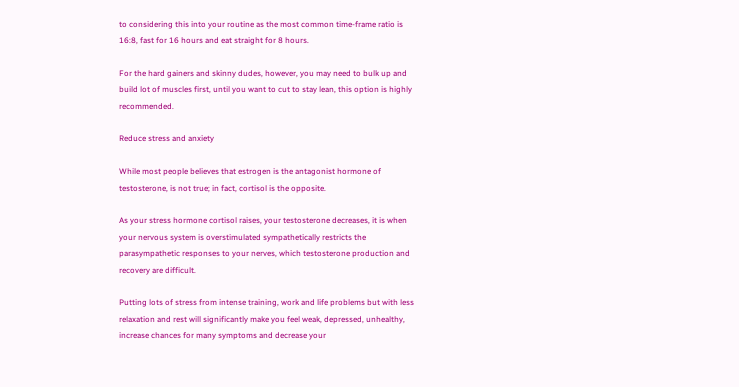to considering this into your routine as the most common time-frame ratio is 16:8, fast for 16 hours and eat straight for 8 hours.

For the hard gainers and skinny dudes, however, you may need to bulk up and build lot of muscles first, until you want to cut to stay lean, this option is highly recommended.

Reduce stress and anxiety

While most people believes that estrogen is the antagonist hormone of testosterone, is not true; in fact, cortisol is the opposite.

As your stress hormone cortisol raises, your testosterone decreases, it is when your nervous system is overstimulated sympathetically restricts the parasympathetic responses to your nerves, which testosterone production and recovery are difficult.

Putting lots of stress from intense training, work and life problems but with less relaxation and rest will significantly make you feel weak, depressed, unhealthy, increase chances for many symptoms and decrease your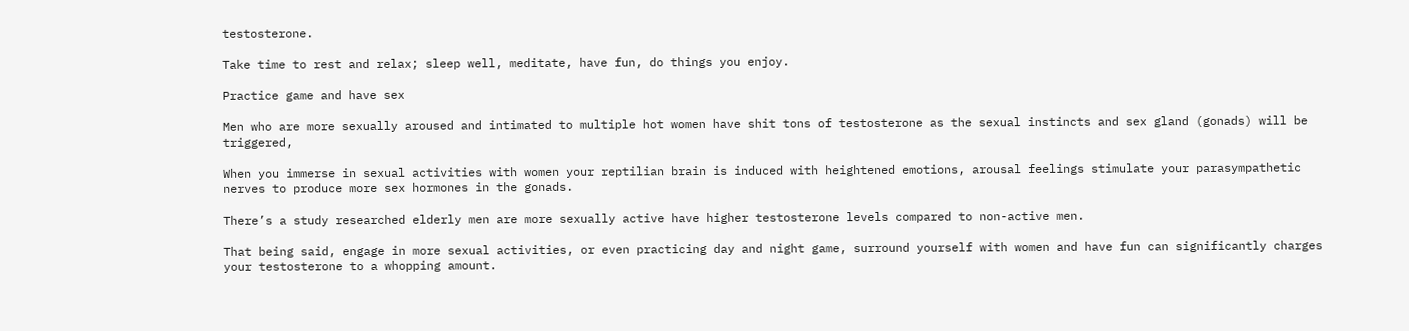testosterone.

Take time to rest and relax; sleep well, meditate, have fun, do things you enjoy.

Practice game and have sex

Men who are more sexually aroused and intimated to multiple hot women have shit tons of testosterone as the sexual instincts and sex gland (gonads) will be triggered,

When you immerse in sexual activities with women your reptilian brain is induced with heightened emotions, arousal feelings stimulate your parasympathetic nerves to produce more sex hormones in the gonads.

There’s a study researched elderly men are more sexually active have higher testosterone levels compared to non-active men.

That being said, engage in more sexual activities, or even practicing day and night game, surround yourself with women and have fun can significantly charges your testosterone to a whopping amount.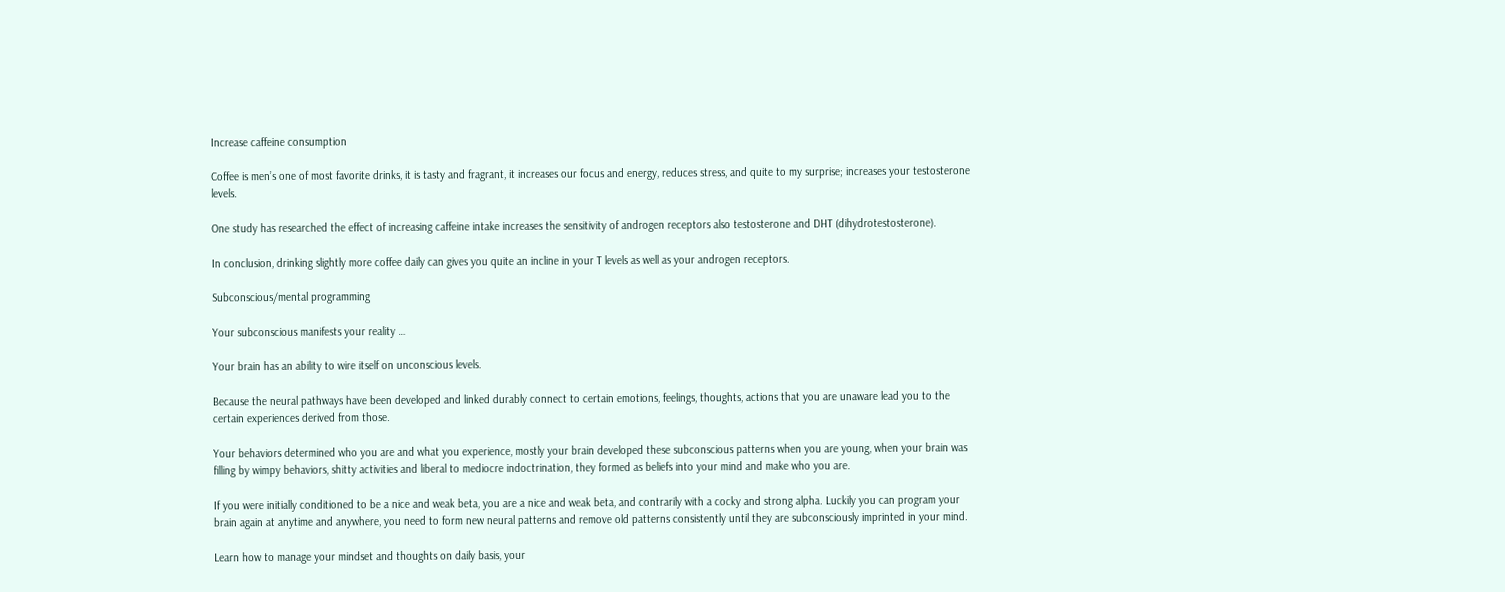Increase caffeine consumption

Coffee is men’s one of most favorite drinks, it is tasty and fragrant, it increases our focus and energy, reduces stress, and quite to my surprise; increases your testosterone levels.

One study has researched the effect of increasing caffeine intake increases the sensitivity of androgen receptors also testosterone and DHT (dihydrotestosterone).

In conclusion, drinking slightly more coffee daily can gives you quite an incline in your T levels as well as your androgen receptors.

Subconscious/mental programming

Your subconscious manifests your reality …

Your brain has an ability to wire itself on unconscious levels.

Because the neural pathways have been developed and linked durably connect to certain emotions, feelings, thoughts, actions that you are unaware lead you to the certain experiences derived from those.

Your behaviors determined who you are and what you experience, mostly your brain developed these subconscious patterns when you are young, when your brain was filling by wimpy behaviors, shitty activities and liberal to mediocre indoctrination, they formed as beliefs into your mind and make who you are.

If you were initially conditioned to be a nice and weak beta, you are a nice and weak beta, and contrarily with a cocky and strong alpha. Luckily you can program your brain again at anytime and anywhere, you need to form new neural patterns and remove old patterns consistently until they are subconsciously imprinted in your mind.

Learn how to manage your mindset and thoughts on daily basis, your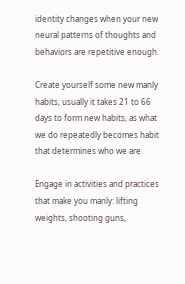identity changes when your new neural patterns of thoughts and behaviors are repetitive enough.

Create yourself some new manly habits, usually it takes 21 to 66 days to form new habits, as what we do repeatedly becomes habit that determines who we are.

Engage in activities and practices that make you manly: lifting weights, shooting guns,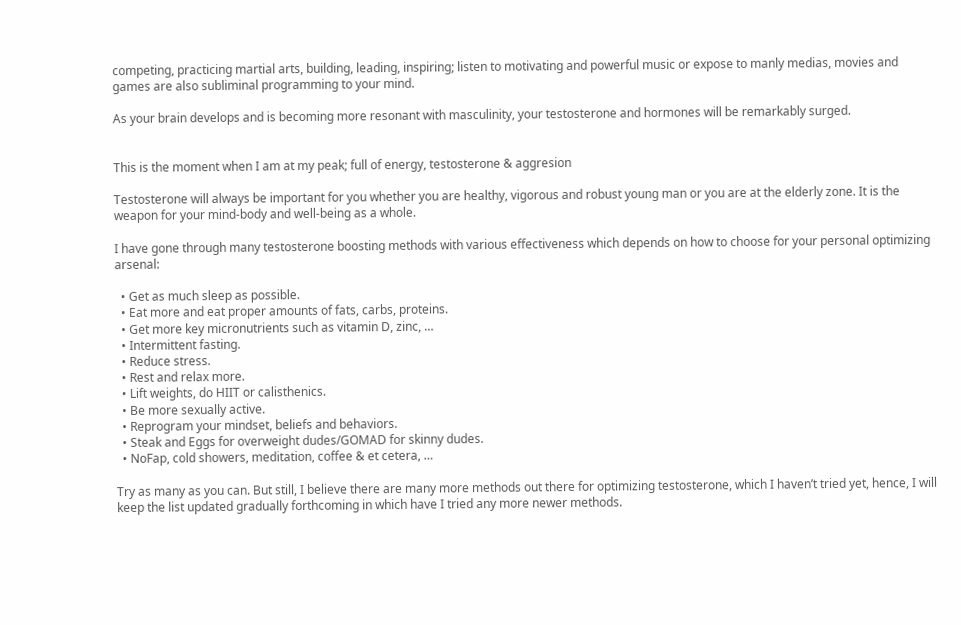competing, practicing martial arts, building, leading, inspiring; listen to motivating and powerful music or expose to manly medias, movies and games are also subliminal programming to your mind.

As your brain develops and is becoming more resonant with masculinity, your testosterone and hormones will be remarkably surged.


This is the moment when I am at my peak; full of energy, testosterone & aggresion

Testosterone will always be important for you whether you are healthy, vigorous and robust young man or you are at the elderly zone. It is the weapon for your mind-body and well-being as a whole.

I have gone through many testosterone boosting methods with various effectiveness which depends on how to choose for your personal optimizing arsenal:

  • Get as much sleep as possible.
  • Eat more and eat proper amounts of fats, carbs, proteins.
  • Get more key micronutrients such as vitamin D, zinc, …
  • Intermittent fasting.
  • Reduce stress.
  • Rest and relax more.
  • Lift weights, do HIIT or calisthenics.
  • Be more sexually active.
  • Reprogram your mindset, beliefs and behaviors.
  • Steak and Eggs for overweight dudes/GOMAD for skinny dudes.
  • NoFap, cold showers, meditation, coffee & et cetera, …

Try as many as you can. But still, I believe there are many more methods out there for optimizing testosterone, which I haven’t tried yet, hence, I will keep the list updated gradually forthcoming in which have I tried any more newer methods.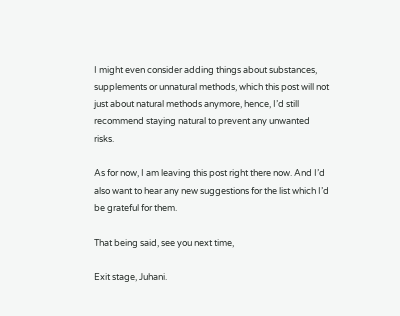I might even consider adding things about substances, supplements or unnatural methods, which this post will not just about natural methods anymore, hence, I’d still recommend staying natural to prevent any unwanted risks.

As for now, I am leaving this post right there now. And I’d also want to hear any new suggestions for the list which I’d be grateful for them.

That being said, see you next time,

Exit stage, Juhani.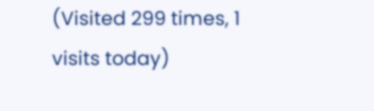(Visited 299 times, 1 visits today)